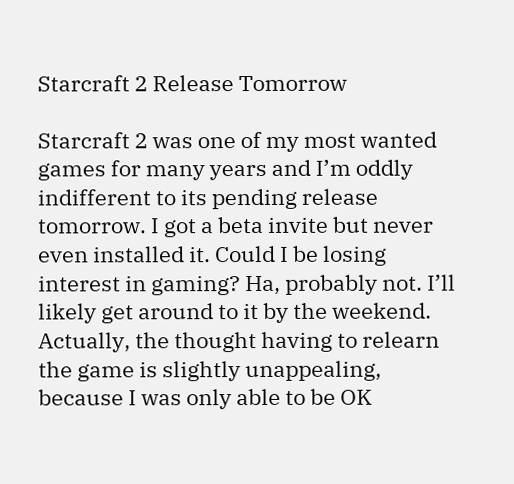Starcraft 2 Release Tomorrow

Starcraft 2 was one of my most wanted games for many years and I’m oddly indifferent to its pending release tomorrow. I got a beta invite but never even installed it. Could I be losing interest in gaming? Ha, probably not. I’ll likely get around to it by the weekend. Actually, the thought having to relearn the game is slightly unappealing, because I was only able to be OK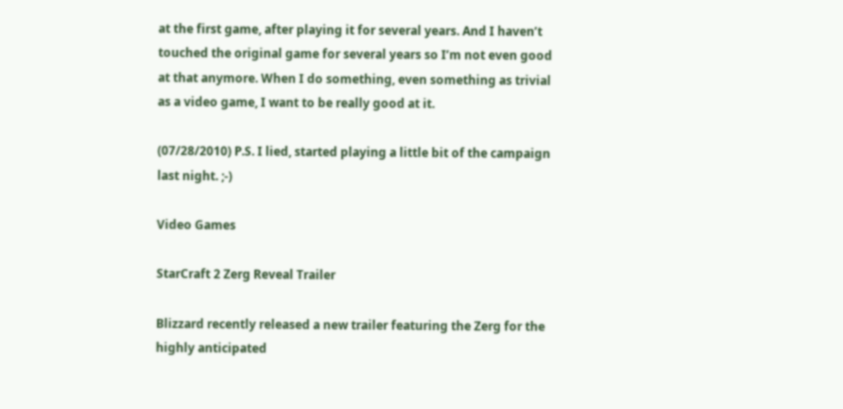at the first game, after playing it for several years. And I haven’t touched the original game for several years so I’m not even good at that anymore. When I do something, even something as trivial as a video game, I want to be really good at it.

(07/28/2010) P.S. I lied, started playing a little bit of the campaign last night. ;-)

Video Games

StarCraft 2 Zerg Reveal Trailer

Blizzard recently released a new trailer featuring the Zerg for the highly anticipated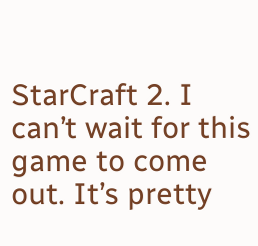StarCraft 2. I can’t wait for this game to come out. It’s pretty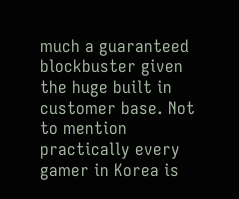much a guaranteed blockbuster given the huge built in customer base. Not to mention practically every gamer in Korea is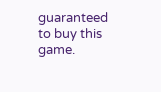guaranteed to buy this game.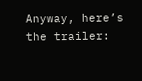Anyway, here’s the trailer: